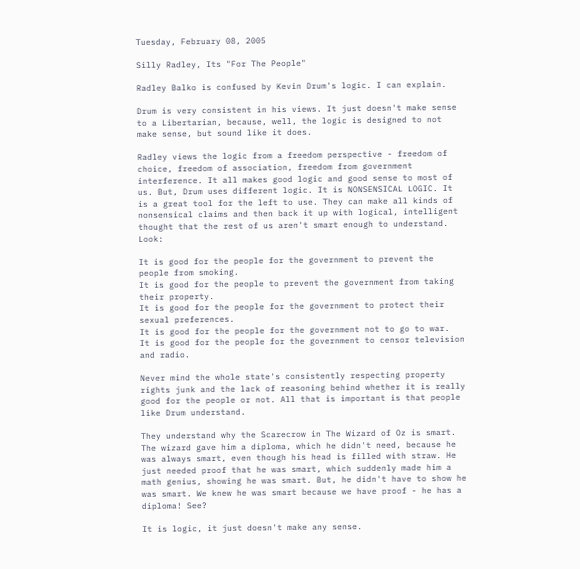Tuesday, February 08, 2005

Silly Radley, Its "For The People"

Radley Balko is confused by Kevin Drum's logic. I can explain.

Drum is very consistent in his views. It just doesn't make sense to a Libertarian, because, well, the logic is designed to not make sense, but sound like it does.

Radley views the logic from a freedom perspective - freedom of choice, freedom of association, freedom from government interference. It all makes good logic and good sense to most of us. But, Drum uses different logic. It is NONSENSICAL LOGIC. It is a great tool for the left to use. They can make all kinds of nonsensical claims and then back it up with logical, intelligent thought that the rest of us aren't smart enough to understand. Look:

It is good for the people for the government to prevent the people from smoking.
It is good for the people to prevent the government from taking their property.
It is good for the people for the government to protect their sexual preferences.
It is good for the people for the government not to go to war.
It is good for the people for the government to censor television and radio.

Never mind the whole state's consistently respecting property rights junk and the lack of reasoning behind whether it is really good for the people or not. All that is important is that people like Drum understand.

They understand why the Scarecrow in The Wizard of Oz is smart. The wizard gave him a diploma, which he didn't need, because he was always smart, even though his head is filled with straw. He just needed proof that he was smart, which suddenly made him a math genius, showing he was smart. But, he didn't have to show he was smart. We knew he was smart because we have proof - he has a diploma! See?

It is logic, it just doesn't make any sense.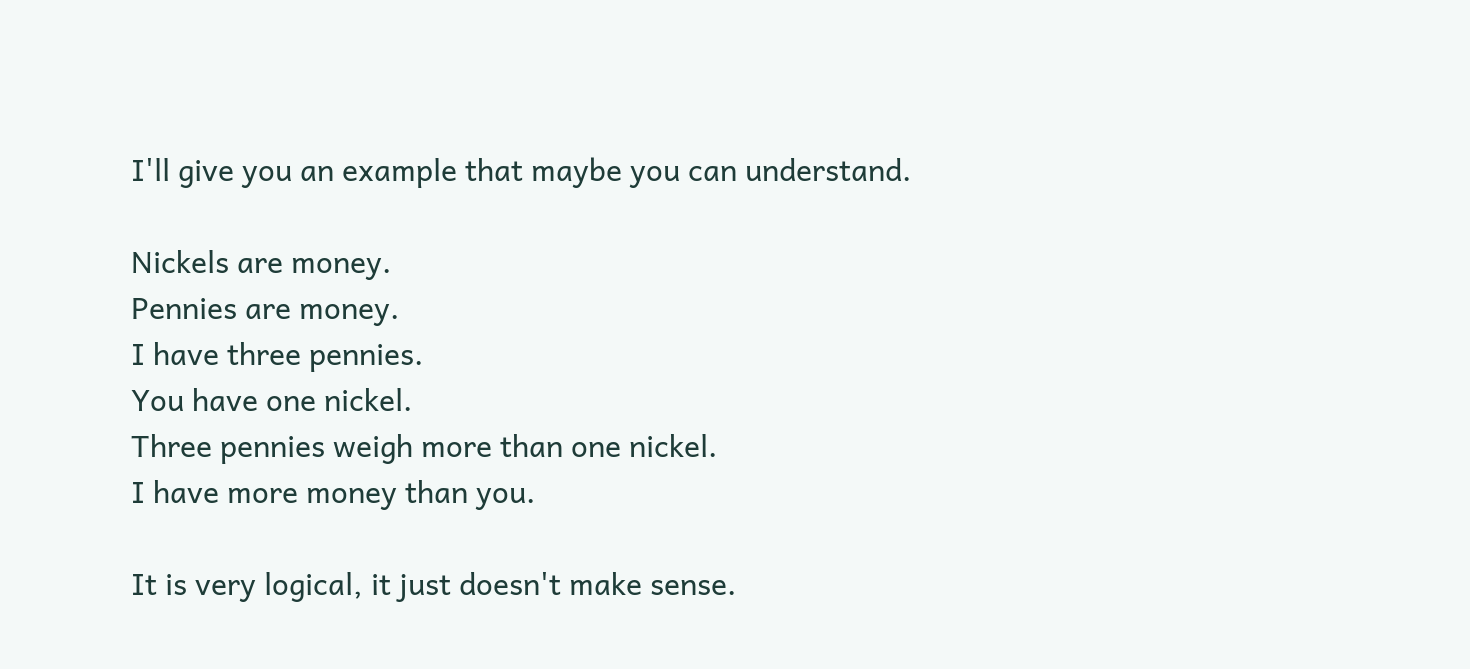I'll give you an example that maybe you can understand.

Nickels are money.
Pennies are money.
I have three pennies.
You have one nickel.
Three pennies weigh more than one nickel.
I have more money than you.

It is very logical, it just doesn't make sense.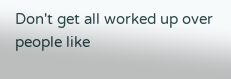Don't get all worked up over people like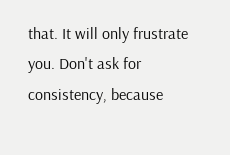that. It will only frustrate you. Don't ask for consistency, because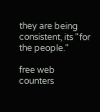they are being consistent, its "for the people."

free web counters